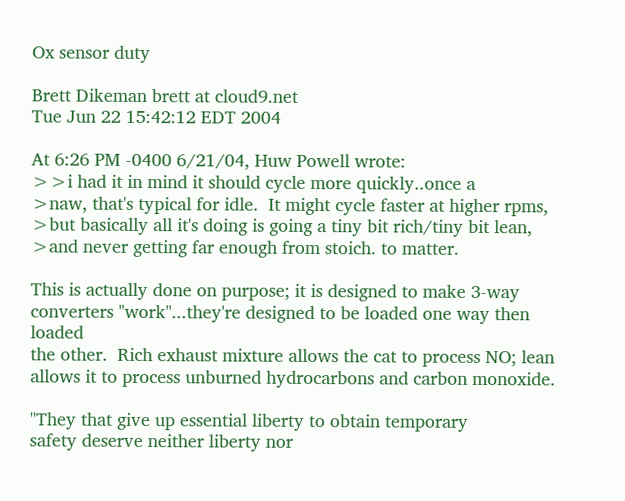Ox sensor duty

Brett Dikeman brett at cloud9.net
Tue Jun 22 15:42:12 EDT 2004

At 6:26 PM -0400 6/21/04, Huw Powell wrote:
>>i had it in mind it should cycle more quickly..once a
>naw, that's typical for idle.  It might cycle faster at higher rpms,
>but basically all it's doing is going a tiny bit rich/tiny bit lean,
>and never getting far enough from stoich. to matter.

This is actually done on purpose; it is designed to make 3-way
converters "work"...they're designed to be loaded one way then loaded
the other.  Rich exhaust mixture allows the cat to process NO; lean
allows it to process unburned hydrocarbons and carbon monoxide.

"They that give up essential liberty to obtain temporary
safety deserve neither liberty nor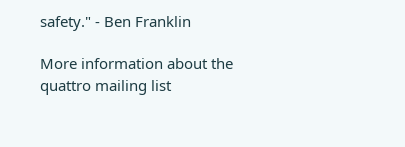safety." - Ben Franklin

More information about the quattro mailing list